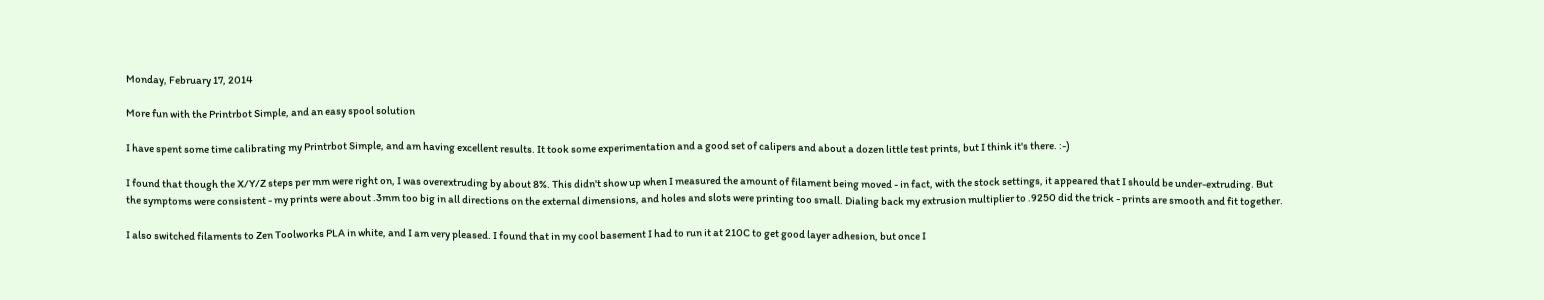Monday, February 17, 2014

More fun with the Printrbot Simple, and an easy spool solution

I have spent some time calibrating my Printrbot Simple, and am having excellent results. It took some experimentation and a good set of calipers and about a dozen little test prints, but I think it's there. :-)

I found that though the X/Y/Z steps per mm were right on, I was overextruding by about 8%. This didn't show up when I measured the amount of filament being moved - in fact, with the stock settings, it appeared that I should be under-extruding. But the symptoms were consistent - my prints were about .3mm too big in all directions on the external dimensions, and holes and slots were printing too small. Dialing back my extrusion multiplier to .9250 did the trick - prints are smooth and fit together.

I also switched filaments to Zen Toolworks PLA in white, and I am very pleased. I found that in my cool basement I had to run it at 210C to get good layer adhesion, but once I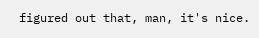figured out that, man, it's nice.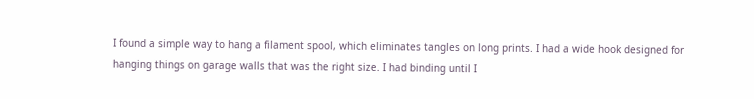I found a simple way to hang a filament spool, which eliminates tangles on long prints. I had a wide hook designed for hanging things on garage walls that was the right size. I had binding until I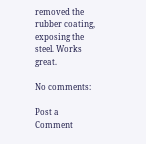removed the rubber coating, exposing the steel. Works great.

No comments:

Post a Comment